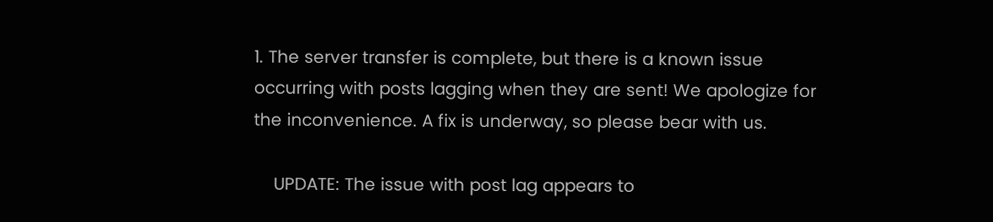1. The server transfer is complete, but there is a known issue occurring with posts lagging when they are sent! We apologize for the inconvenience. A fix is underway, so please bear with us.

    UPDATE: The issue with post lag appears to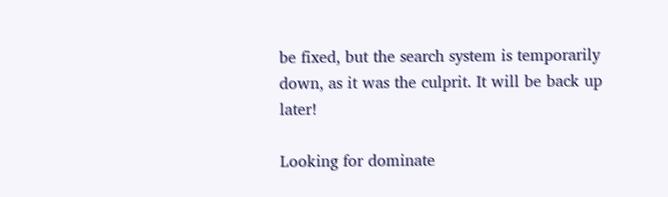be fixed, but the search system is temporarily down, as it was the culprit. It will be back up later!

Looking for dominate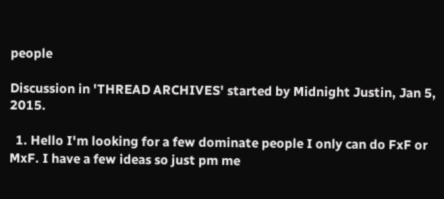people

Discussion in 'THREAD ARCHIVES' started by Midnight Justin, Jan 5, 2015.

  1. Hello I'm looking for a few dominate people I only can do FxF or MxF. I have a few ideas so just pm me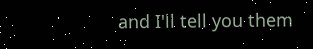and I'll tell you them